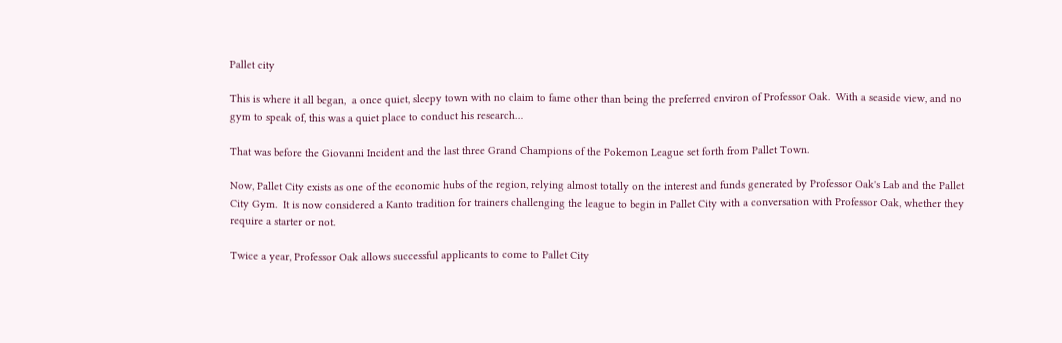Pallet city

This is where it all began,  a once quiet, sleepy town with no claim to fame other than being the preferred environ of Professor Oak.  With a seaside view, and no gym to speak of, this was a quiet place to conduct his research…

That was before the Giovanni Incident and the last three Grand Champions of the Pokemon League set forth from Pallet Town.

Now, Pallet City exists as one of the economic hubs of the region, relying almost totally on the interest and funds generated by Professor Oak's Lab and the Pallet City Gym.  It is now considered a Kanto tradition for trainers challenging the league to begin in Pallet City with a conversation with Professor Oak, whether they require a starter or not.

Twice a year, Professor Oak allows successful applicants to come to Pallet City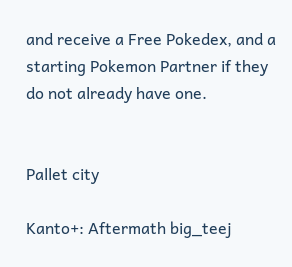and receive a Free Pokedex, and a starting Pokemon Partner if they do not already have one.


Pallet city

Kanto+: Aftermath big_teej